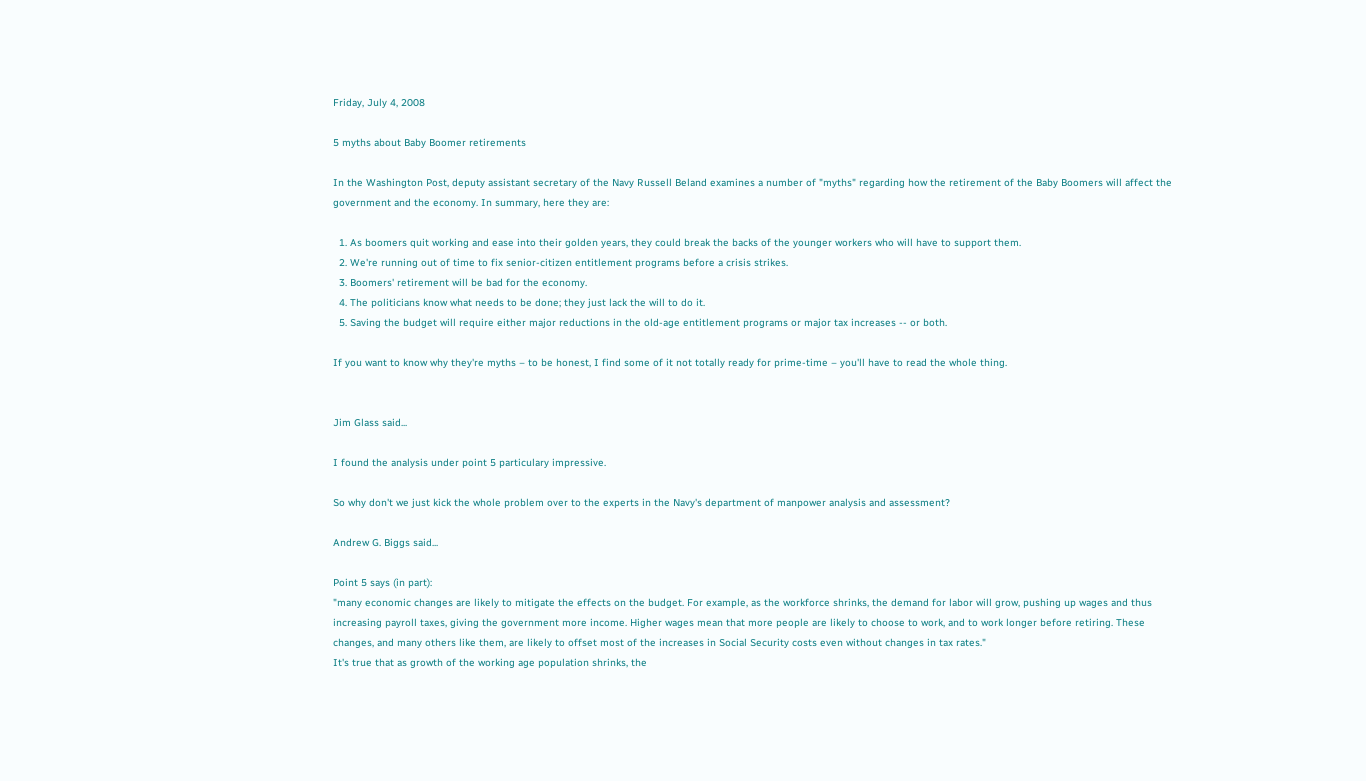Friday, July 4, 2008

5 myths about Baby Boomer retirements

In the Washington Post, deputy assistant secretary of the Navy Russell Beland examines a number of "myths" regarding how the retirement of the Baby Boomers will affect the government and the economy. In summary, here they are:

  1. As boomers quit working and ease into their golden years, they could break the backs of the younger workers who will have to support them.
  2. We're running out of time to fix senior-citizen entitlement programs before a crisis strikes.
  3. Boomers' retirement will be bad for the economy.
  4. The politicians know what needs to be done; they just lack the will to do it.
  5. Saving the budget will require either major reductions in the old-age entitlement programs or major tax increases -- or both.

If you want to know why they're myths – to be honest, I find some of it not totally ready for prime-time – you'll have to read the whole thing.


Jim Glass said...

I found the analysis under point 5 particulary impressive.

So why don't we just kick the whole problem over to the experts in the Navy's department of manpower analysis and assessment?

Andrew G. Biggs said...

Point 5 says (in part):
"many economic changes are likely to mitigate the effects on the budget. For example, as the workforce shrinks, the demand for labor will grow, pushing up wages and thus increasing payroll taxes, giving the government more income. Higher wages mean that more people are likely to choose to work, and to work longer before retiring. These changes, and many others like them, are likely to offset most of the increases in Social Security costs even without changes in tax rates."
It's true that as growth of the working age population shrinks, the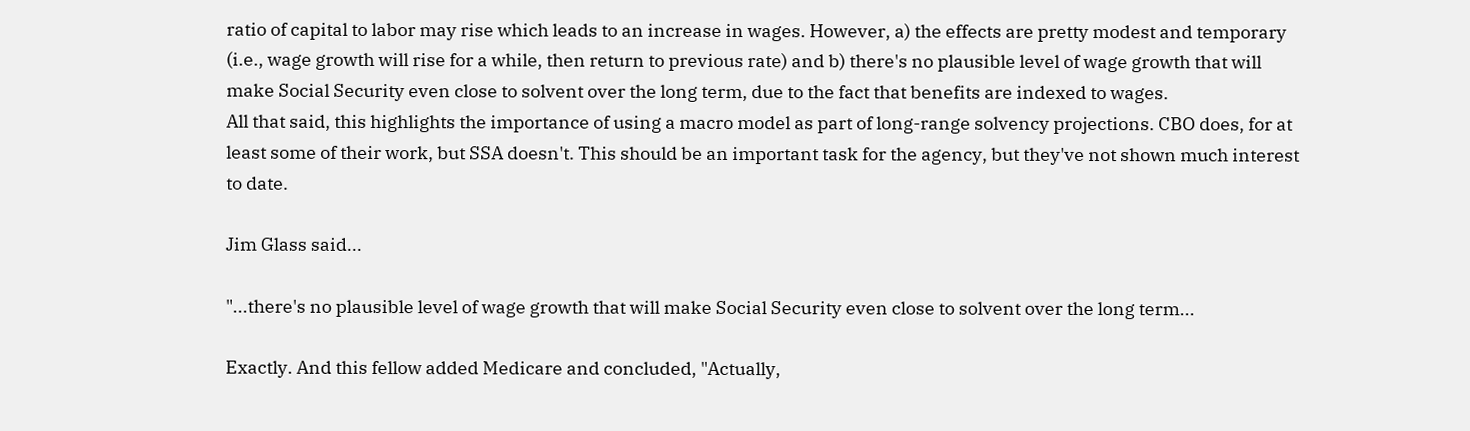ratio of capital to labor may rise which leads to an increase in wages. However, a) the effects are pretty modest and temporary (i.e., wage growth will rise for a while, then return to previous rate) and b) there's no plausible level of wage growth that will make Social Security even close to solvent over the long term, due to the fact that benefits are indexed to wages.
All that said, this highlights the importance of using a macro model as part of long-range solvency projections. CBO does, for at least some of their work, but SSA doesn't. This should be an important task for the agency, but they've not shown much interest to date.

Jim Glass said...

"...there's no plausible level of wage growth that will make Social Security even close to solvent over the long term...

Exactly. And this fellow added Medicare and concluded, "Actually,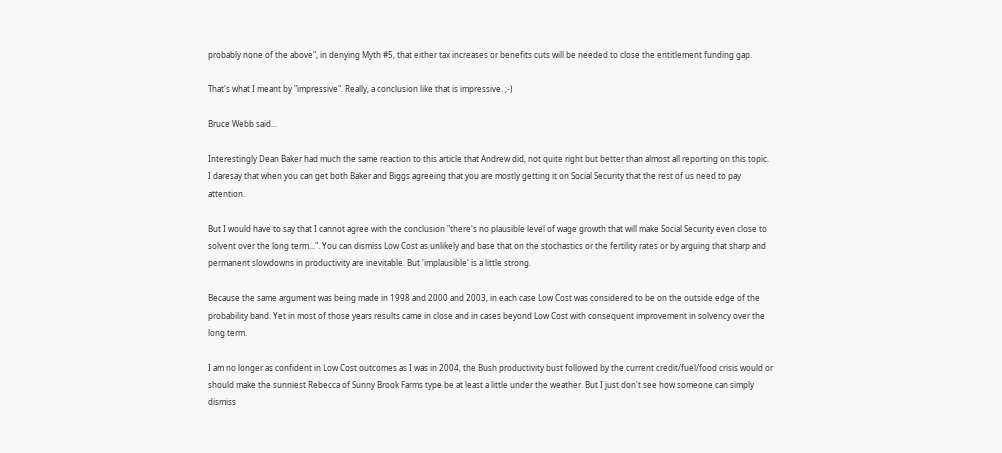probably none of the above", in denying Myth #5, that either tax increases or benefits cuts will be needed to close the entitlement funding gap.

That's what I meant by "impressive". Really, a conclusion like that is impressive. ;-)

Bruce Webb said...

Interestingly Dean Baker had much the same reaction to this article that Andrew did, not quite right but better than almost all reporting on this topic. I daresay that when you can get both Baker and Biggs agreeing that you are mostly getting it on Social Security that the rest of us need to pay attention.

But I would have to say that I cannot agree with the conclusion "there's no plausible level of wage growth that will make Social Security even close to solvent over the long term...". You can dismiss Low Cost as unlikely and base that on the stochastics or the fertility rates or by arguing that sharp and permanent slowdowns in productivity are inevitable. But 'implausible' is a little strong.

Because the same argument was being made in 1998 and 2000 and 2003, in each case Low Cost was considered to be on the outside edge of the probability band. Yet in most of those years results came in close and in cases beyond Low Cost with consequent improvement in solvency over the long term.

I am no longer as confident in Low Cost outcomes as I was in 2004, the Bush productivity bust followed by the current credit/fuel/food crisis would or should make the sunniest Rebecca of Sunny Brook Farms type be at least a little under the weather. But I just don't see how someone can simply dismiss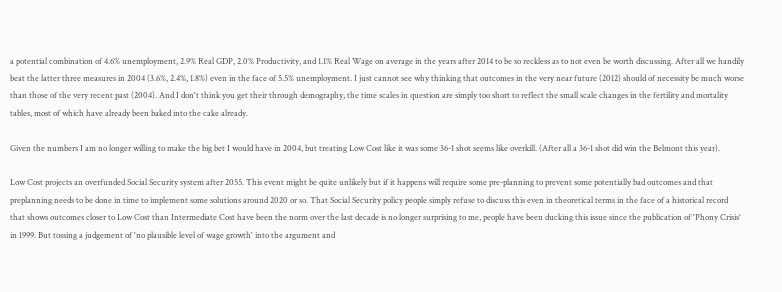a potential combination of 4.6% unemployment, 2.9% Real GDP, 2.0% Productivity, and 1.1% Real Wage on average in the years after 2014 to be so reckless as to not even be worth discussing. After all we handily beat the latter three measures in 2004 (3.6%, 2.4%, 1.8%) even in the face of 5.5% unemployment. I just cannot see why thinking that outcomes in the very near future (2012) should of necessity be much worse than those of the very recent past (2004). And I don't think you get their through demography, the time scales in question are simply too short to reflect the small scale changes in the fertility and mortality tables, most of which have already been baked into the cake already.

Given the numbers I am no longer willing to make the big bet I would have in 2004, but treating Low Cost like it was some 36-1 shot seems like overkill. (After all a 36-1 shot did win the Belmont this year).

Low Cost projects an overfunded Social Security system after 2055. This event might be quite unlikely but if it happens will require some pre-planning to prevent some potentially bad outcomes and that preplanning needs to be done in time to implement some solutions around 2020 or so. That Social Security policy people simply refuse to discuss this even in theoretical terms in the face of a historical record that shows outcomes closer to Low Cost than Intermediate Cost have been the norm over the last decade is no longer surprising to me, people have been ducking this issue since the publication of 'Phony Crisis' in 1999. But tossing a judgement of 'no plausible level of wage growth' into the argument and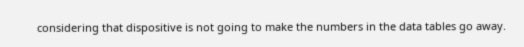considering that dispositive is not going to make the numbers in the data tables go away.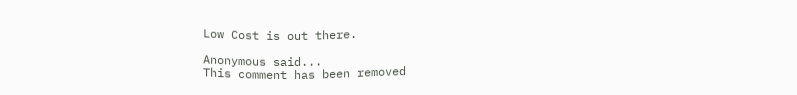Low Cost is out there.

Anonymous said...
This comment has been removed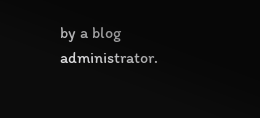by a blog administrator.